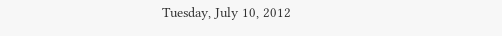Tuesday, July 10, 2012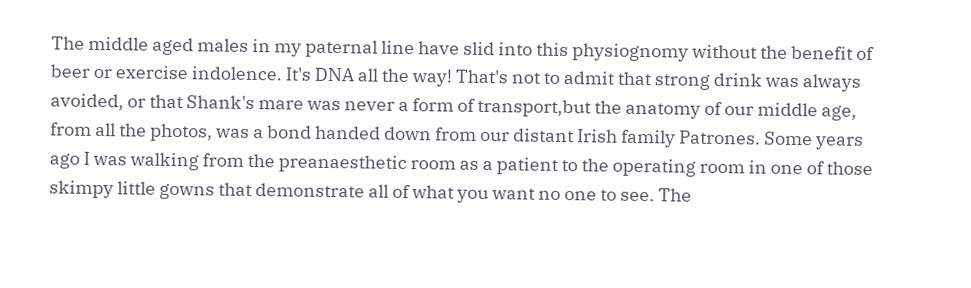The middle aged males in my paternal line have slid into this physiognomy without the benefit of beer or exercise indolence. It's DNA all the way! That's not to admit that strong drink was always avoided, or that Shank's mare was never a form of transport,but the anatomy of our middle age, from all the photos, was a bond handed down from our distant Irish family Patrones. Some years ago I was walking from the preanaesthetic room as a patient to the operating room in one of those skimpy little gowns that demonstrate all of what you want no one to see. The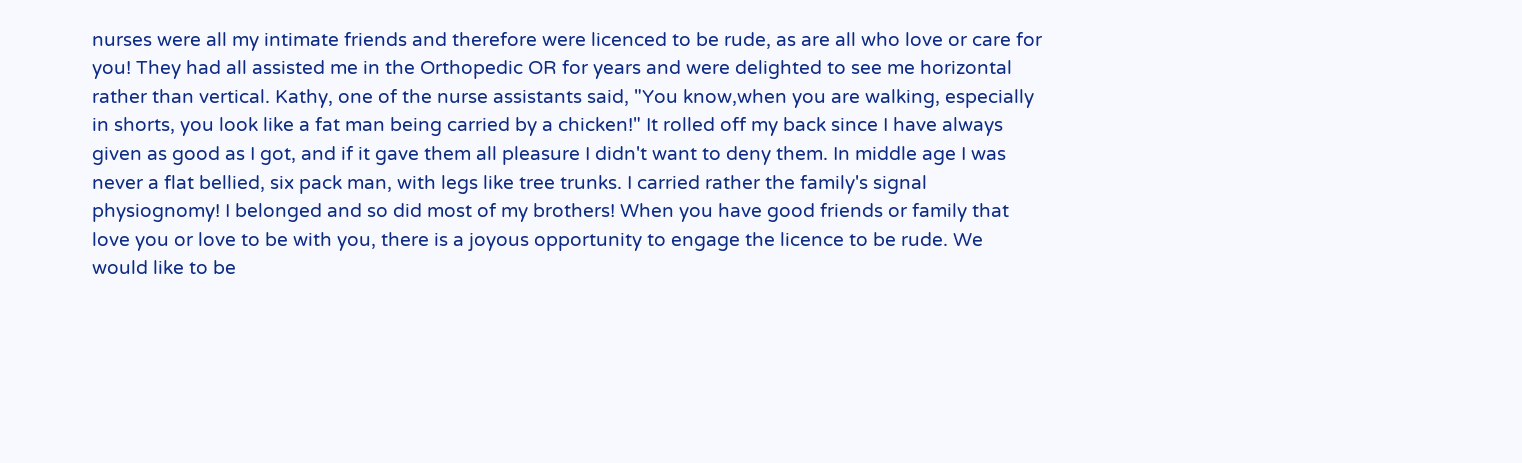nurses were all my intimate friends and therefore were licenced to be rude, as are all who love or care for you! They had all assisted me in the Orthopedic OR for years and were delighted to see me horizontal rather than vertical. Kathy, one of the nurse assistants said, "You know,when you are walking, especially in shorts, you look like a fat man being carried by a chicken!" It rolled off my back since I have always given as good as I got, and if it gave them all pleasure I didn't want to deny them. In middle age I was never a flat bellied, six pack man, with legs like tree trunks. I carried rather the family's signal physiognomy! I belonged and so did most of my brothers! When you have good friends or family that love you or love to be with you, there is a joyous opportunity to engage the licence to be rude. We would like to be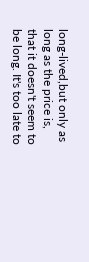long-lived,but only as long as the price is, that it doesn't seem to be long. It's too late to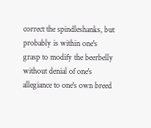correct the spindleshanks, but probably is within one's grasp to modify the beerbelly without denial of one's allegiance to one's own breed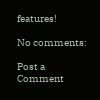features!

No comments:

Post a Comment